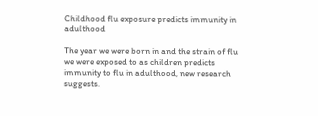Childhood flu exposure predicts immunity in adulthood

The year we were born in and the strain of flu we were exposed to as children predicts immunity to flu in adulthood, new research suggests.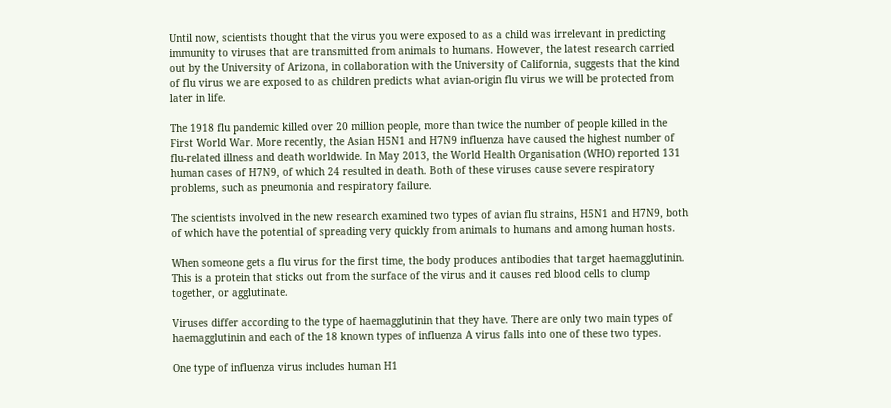Until now, scientists thought that the virus you were exposed to as a child was irrelevant in predicting immunity to viruses that are transmitted from animals to humans. However, the latest research carried out by the University of Arizona, in collaboration with the University of California, suggests that the kind of flu virus we are exposed to as children predicts what avian-origin flu virus we will be protected from later in life.

The 1918 flu pandemic killed over 20 million people, more than twice the number of people killed in the First World War. More recently, the Asian H5N1 and H7N9 influenza have caused the highest number of flu-related illness and death worldwide. In May 2013, the World Health Organisation (WHO) reported 131 human cases of H7N9, of which 24 resulted in death. Both of these viruses cause severe respiratory problems, such as pneumonia and respiratory failure.

The scientists involved in the new research examined two types of avian flu strains, H5N1 and H7N9, both of which have the potential of spreading very quickly from animals to humans and among human hosts.

When someone gets a flu virus for the first time, the body produces antibodies that target haemagglutinin. This is a protein that sticks out from the surface of the virus and it causes red blood cells to clump together, or agglutinate.

Viruses differ according to the type of haemagglutinin that they have. There are only two main types of haemagglutinin and each of the 18 known types of influenza A virus falls into one of these two types.

One type of influenza virus includes human H1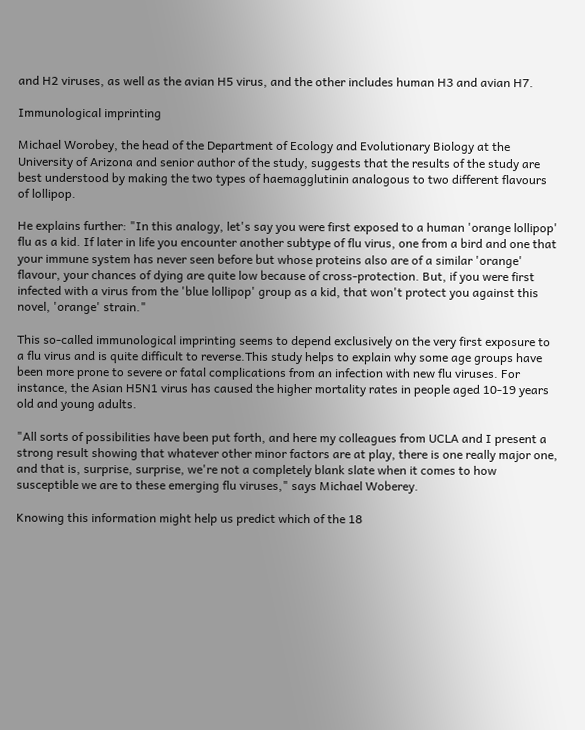and H2 viruses, as well as the avian H5 virus, and the other includes human H3 and avian H7.

Immunological imprinting

Michael Worobey, the head of the Department of Ecology and Evolutionary Biology at the University of Arizona and senior author of the study, suggests that the results of the study are best understood by making the two types of haemagglutinin analogous to two different flavours of lollipop.

He explains further: "In this analogy, let's say you were first exposed to a human 'orange lollipop' flu as a kid. If later in life you encounter another subtype of flu virus, one from a bird and one that your immune system has never seen before but whose proteins also are of a similar 'orange' flavour, your chances of dying are quite low because of cross-protection. But, if you were first infected with a virus from the 'blue lollipop' group as a kid, that won't protect you against this novel, 'orange' strain."

This so-called immunological imprinting seems to depend exclusively on the very first exposure to a flu virus and is quite difficult to reverse.This study helps to explain why some age groups have been more prone to severe or fatal complications from an infection with new flu viruses. For instance, the Asian H5N1 virus has caused the higher mortality rates in people aged 10-19 years old and young adults.

"All sorts of possibilities have been put forth, and here my colleagues from UCLA and I present a strong result showing that whatever other minor factors are at play, there is one really major one, and that is, surprise, surprise, we're not a completely blank slate when it comes to how susceptible we are to these emerging flu viruses," says Michael Woberey.

Knowing this information might help us predict which of the 18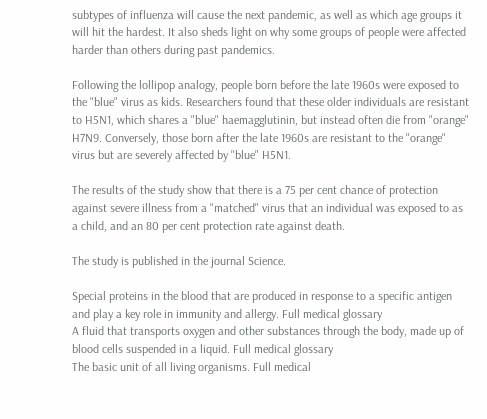subtypes of influenza will cause the next pandemic, as well as which age groups it will hit the hardest. It also sheds light on why some groups of people were affected harder than others during past pandemics.

Following the lollipop analogy, people born before the late 1960s were exposed to the "blue" virus as kids. Researchers found that these older individuals are resistant to H5N1, which shares a "blue" haemagglutinin, but instead often die from "orange" H7N9. Conversely, those born after the late 1960s are resistant to the "orange" virus but are severely affected by "blue" H5N1.

The results of the study show that there is a 75 per cent chance of protection against severe illness from a "matched" virus that an individual was exposed to as a child, and an 80 per cent protection rate against death.

The study is published in the journal Science.

Special proteins in the blood that are produced in response to a specific antigen and play a key role in immunity and allergy. Full medical glossary
A fluid that transports oxygen and other substances through the body, made up of blood cells suspended in a liquid. Full medical glossary
The basic unit of all living organisms. Full medical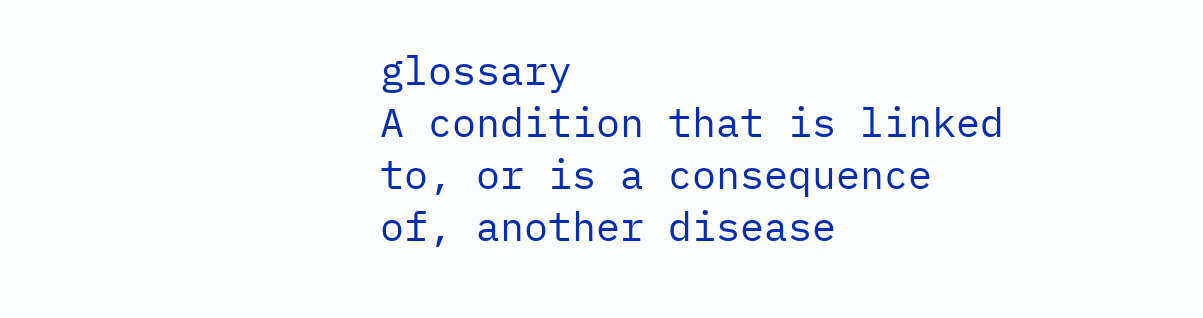glossary
A condition that is linked to, or is a consequence of, another disease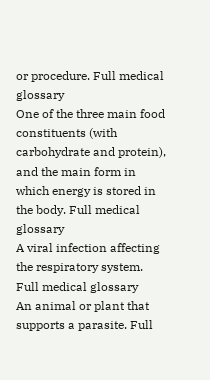or procedure. Full medical glossary
One of the three main food constituents (with carbohydrate and protein), and the main form in which energy is stored in the body. Full medical glossary
A viral infection affecting the respiratory system. Full medical glossary
An animal or plant that supports a parasite. Full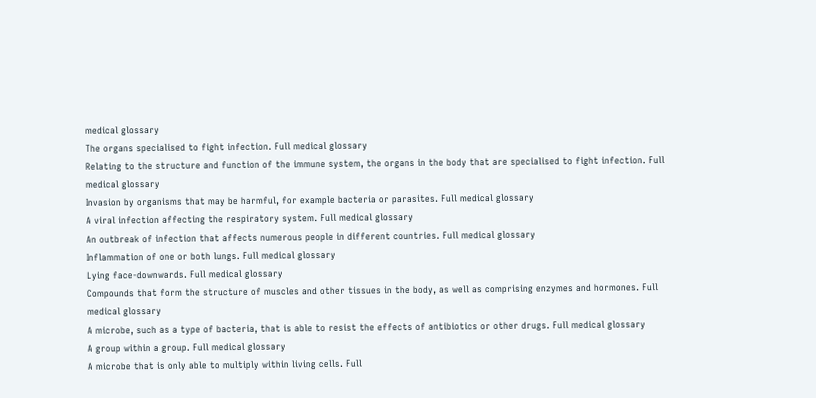medical glossary
The organs specialised to fight infection. Full medical glossary
Relating to the structure and function of the immune system, the organs in the body that are specialised to fight infection. Full medical glossary
Invasion by organisms that may be harmful, for example bacteria or parasites. Full medical glossary
A viral infection affecting the respiratory system. Full medical glossary
An outbreak of infection that affects numerous people in different countries. Full medical glossary
Inflammation of one or both lungs. Full medical glossary
Lying face-downwards. Full medical glossary
Compounds that form the structure of muscles and other tissues in the body, as well as comprising enzymes and hormones. Full medical glossary
A microbe, such as a type of bacteria, that is able to resist the effects of antibiotics or other drugs. Full medical glossary
A group within a group. Full medical glossary
A microbe that is only able to multiply within living cells. Full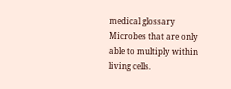medical glossary
Microbes that are only able to multiply within living cells.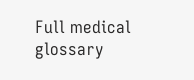Full medical glossary